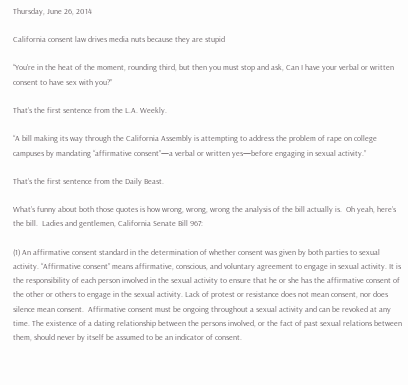Thursday, June 26, 2014

California consent law drives media nuts because they are stupid

“You're in the heat of the moment, rounding third, but then you must stop and ask, Can I have your verbal or written consent to have sex with you?”

That’s the first sentence from the L.A. Weekly.

“A bill making its way through the California Assembly is attempting to address the problem of rape on college campuses by mandating “affirmative consent”—a verbal or written yes—before engaging in sexual activity.”

That’s the first sentence from the Daily Beast.

What’s funny about both those quotes is how wrong, wrong, wrong the analysis of the bill actually is.  Oh yeah, here’s the bill.  Ladies and gentlemen, California Senate Bill 967:

(1) An affirmative consent standard in the determination of whether consent was given by both parties to sexual activity. “Affirmative consent” means affirmative, conscious, and voluntary agreement to engage in sexual activity. It is the responsibility of each person involved in the sexual activity to ensure that he or she has the affirmative consent of the other or others to engage in the sexual activity. Lack of protest or resistance does not mean consent, nor does silence mean consent.  Affirmative consent must be ongoing throughout a sexual activity and can be revoked at any time. The existence of a dating relationship between the persons involved, or the fact of past sexual relations between them, should never by itself be assumed to be an indicator of consent.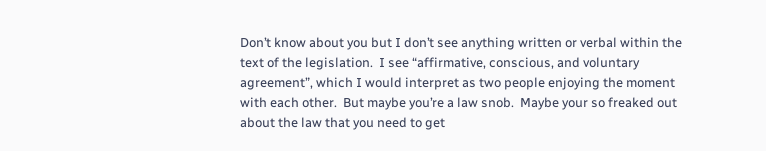Don’t know about you but I don’t see anything written or verbal within the text of the legislation.  I see “affirmative, conscious, and voluntary agreement”, which I would interpret as two people enjoying the moment with each other.  But maybe you’re a law snob.  Maybe your so freaked out about the law that you need to get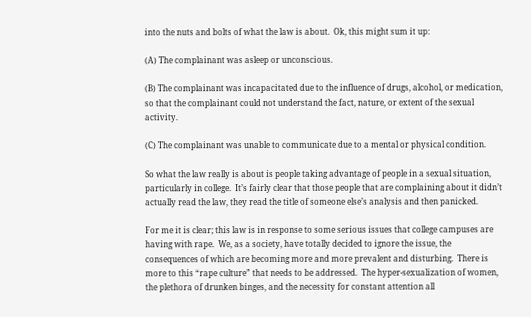into the nuts and bolts of what the law is about.  Ok, this might sum it up:

(A) The complainant was asleep or unconscious.

(B) The complainant was incapacitated due to the influence of drugs, alcohol, or medication, so that the complainant could not understand the fact, nature, or extent of the sexual activity.

(C) The complainant was unable to communicate due to a mental or physical condition.

So what the law really is about is people taking advantage of people in a sexual situation, particularly in college.  It’s fairly clear that those people that are complaining about it didn’t actually read the law, they read the title of someone else’s analysis and then panicked.

For me it is clear; this law is in response to some serious issues that college campuses are having with rape.  We, as a society, have totally decided to ignore the issue, the consequences of which are becoming more and more prevalent and disturbing.  There is more to this “rape culture” that needs to be addressed.  The hyper-sexualization of women, the plethora of drunken binges, and the necessity for constant attention all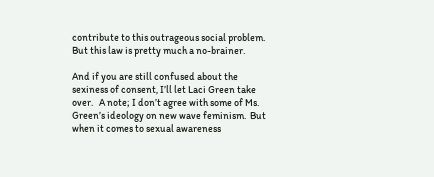contribute to this outrageous social problem.  But this law is pretty much a no-brainer.

And if you are still confused about the sexiness of consent, I’ll let Laci Green take over.   A note; I don’t agree with some of Ms. Green’s ideology on new wave feminism.  But when it comes to sexual awareness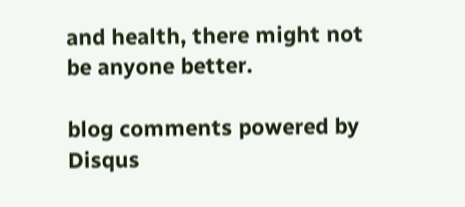and health, there might not be anyone better.

blog comments powered by Disqus